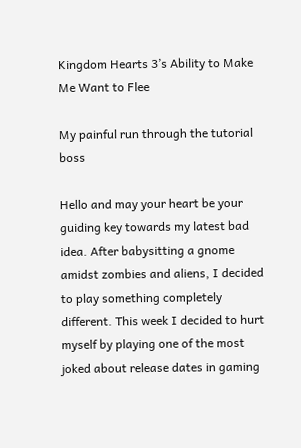Kingdom Hearts 3’s Ability to Make Me Want to Flee

My painful run through the tutorial boss

Hello and may your heart be your guiding key towards my latest bad idea. After babysitting a gnome amidst zombies and aliens, I decided to play something completely different. This week I decided to hurt myself by playing one of the most joked about release dates in gaming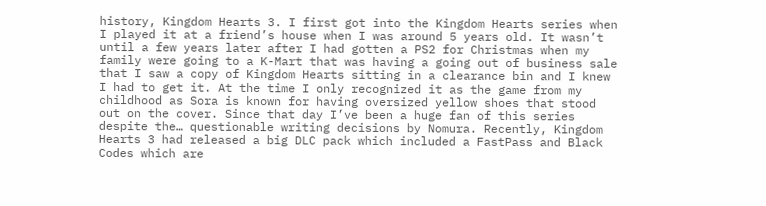history, Kingdom Hearts 3. I first got into the Kingdom Hearts series when I played it at a friend’s house when I was around 5 years old. It wasn’t until a few years later after I had gotten a PS2 for Christmas when my family were going to a K-Mart that was having a going out of business sale that I saw a copy of Kingdom Hearts sitting in a clearance bin and I knew I had to get it. At the time I only recognized it as the game from my childhood as Sora is known for having oversized yellow shoes that stood out on the cover. Since that day I’ve been a huge fan of this series despite the… questionable writing decisions by Nomura. Recently, Kingdom Hearts 3 had released a big DLC pack which included a FastPass and Black Codes which are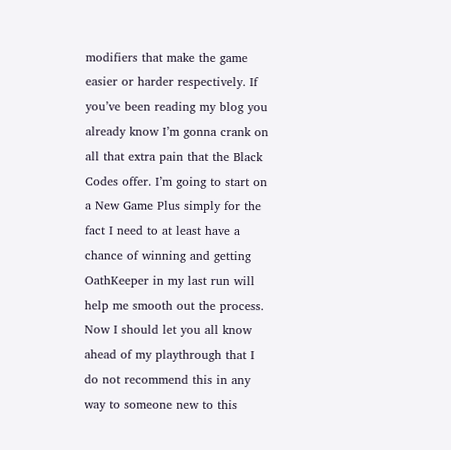modifiers that make the game easier or harder respectively. If you’ve been reading my blog you already know I’m gonna crank on all that extra pain that the Black Codes offer. I’m going to start on a New Game Plus simply for the fact I need to at least have a chance of winning and getting OathKeeper in my last run will help me smooth out the process. Now I should let you all know ahead of my playthrough that I do not recommend this in any way to someone new to this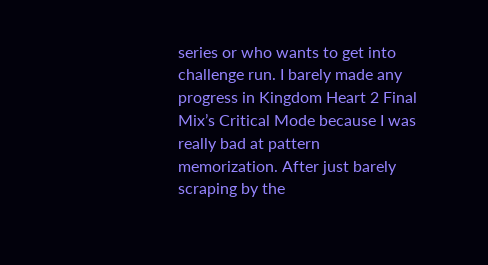series or who wants to get into challenge run. I barely made any progress in Kingdom Heart 2 Final Mix’s Critical Mode because I was really bad at pattern memorization. After just barely scraping by the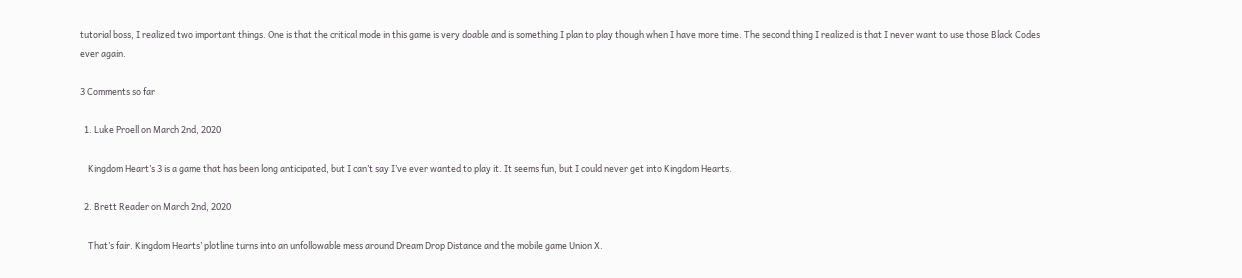tutorial boss, I realized two important things. One is that the critical mode in this game is very doable and is something I plan to play though when I have more time. The second thing I realized is that I never want to use those Black Codes ever again.

3 Comments so far

  1. Luke Proell on March 2nd, 2020

    Kingdom Heart’s 3 is a game that has been long anticipated, but I can’t say I’ve ever wanted to play it. It seems fun, but I could never get into Kingdom Hearts.

  2. Brett Reader on March 2nd, 2020

    That’s fair. Kingdom Hearts’ plotline turns into an unfollowable mess around Dream Drop Distance and the mobile game Union X.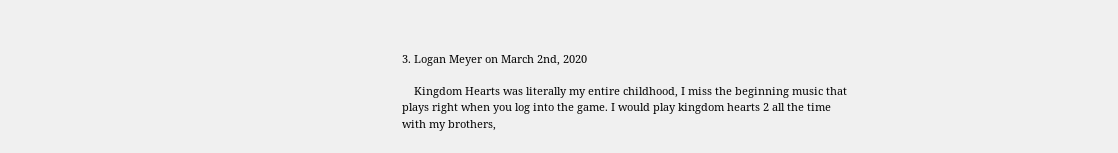3. Logan Meyer on March 2nd, 2020

    Kingdom Hearts was literally my entire childhood, I miss the beginning music that plays right when you log into the game. I would play kingdom hearts 2 all the time with my brothers,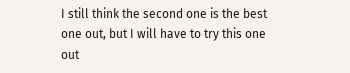I still think the second one is the best one out, but I will have to try this one out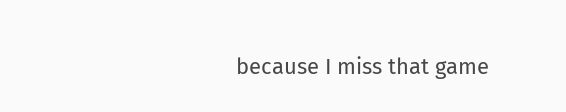because I miss that game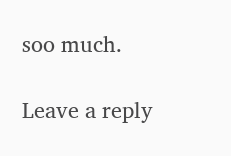soo much.

Leave a reply